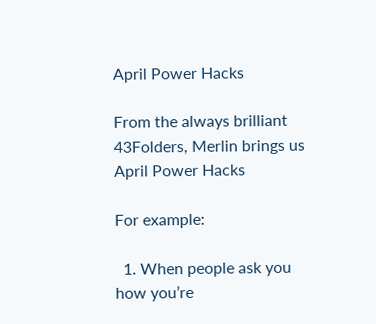April Power Hacks

From the always brilliant 43Folders, Merlin brings us April Power Hacks

For example:

  1. When people ask you how you’re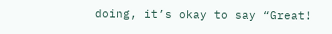doing, it’s okay to say “Great!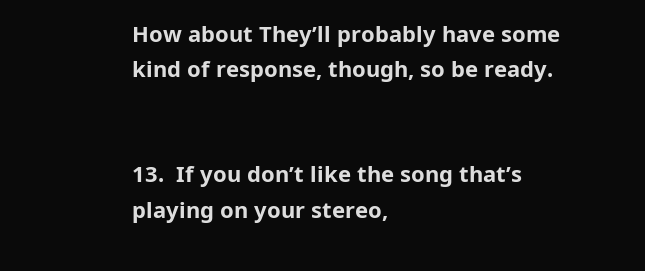How about They’ll probably have some kind of response, though, so be ready.


13.  If you don’t like the song that’s playing on your stereo,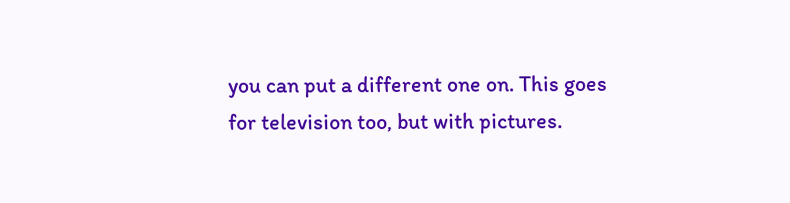you can put a different one on. This goes for television too, but with pictures.